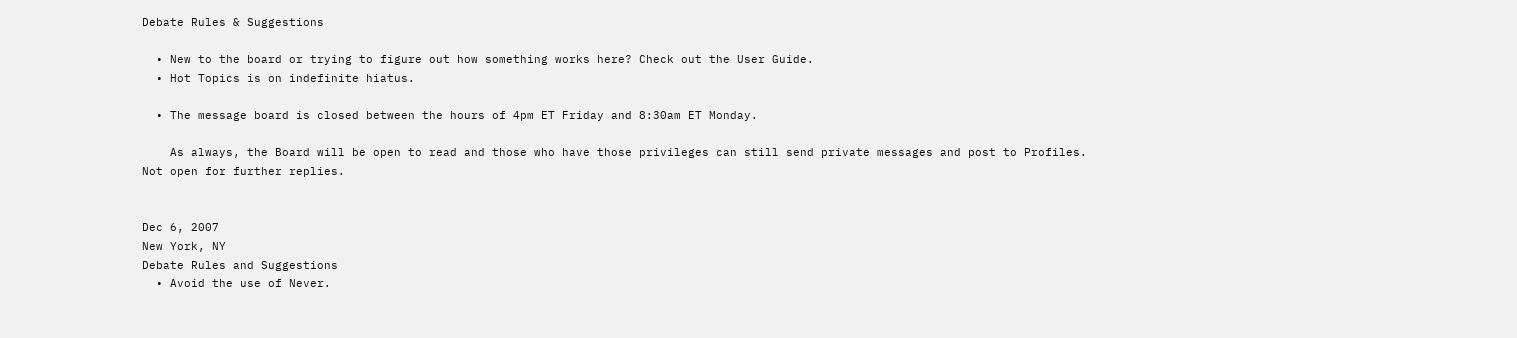Debate Rules & Suggestions

  • New to the board or trying to figure out how something works here? Check out the User Guide.
  • Hot Topics is on indefinite hiatus.

  • The message board is closed between the hours of 4pm ET Friday and 8:30am ET Monday.

    As always, the Board will be open to read and those who have those privileges can still send private messages and post to Profiles.
Not open for further replies.


Dec 6, 2007
New York, NY
Debate Rules and Suggestions
  • Avoid the use of Never.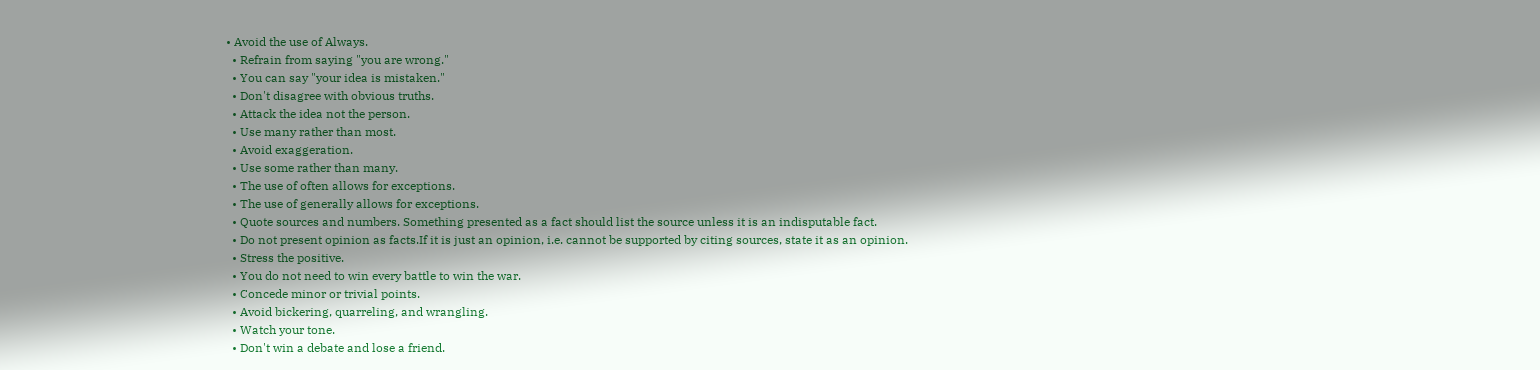• Avoid the use of Always.
  • Refrain from saying "you are wrong."
  • You can say "your idea is mistaken."
  • Don't disagree with obvious truths.
  • Attack the idea not the person.
  • Use many rather than most.
  • Avoid exaggeration.
  • Use some rather than many.
  • The use of often allows for exceptions.
  • The use of generally allows for exceptions.
  • Quote sources and numbers. Something presented as a fact should list the source unless it is an indisputable fact.
  • Do not present opinion as facts.If it is just an opinion, i.e. cannot be supported by citing sources, state it as an opinion.
  • Stress the positive.
  • You do not need to win every battle to win the war.
  • Concede minor or trivial points.
  • Avoid bickering, quarreling, and wrangling.
  • Watch your tone.
  • Don't win a debate and lose a friend.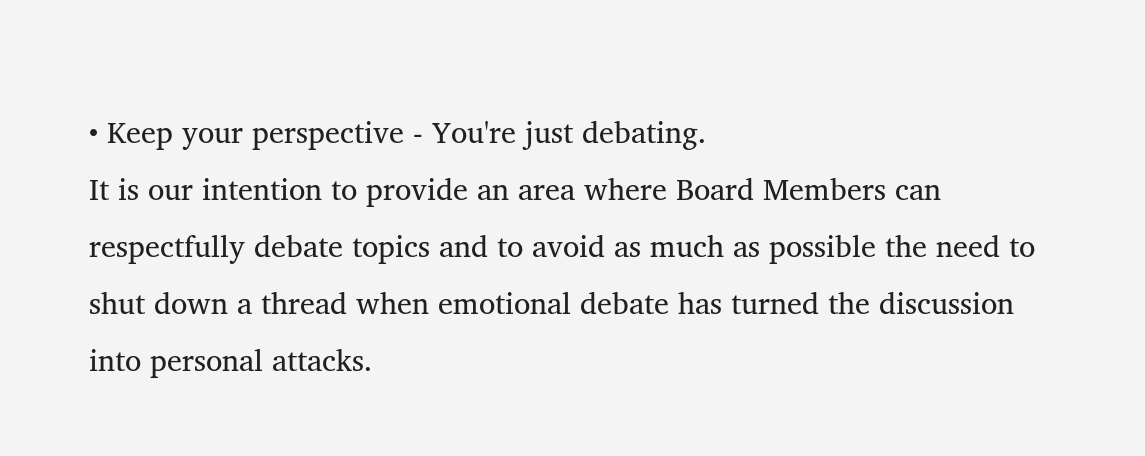• Keep your perspective - You're just debating.
It is our intention to provide an area where Board Members can respectfully debate topics and to avoid as much as possible the need to shut down a thread when emotional debate has turned the discussion into personal attacks.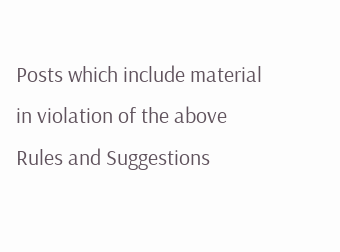Posts which include material in violation of the above Rules and Suggestions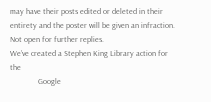may have their posts edited or deleted in their entirety and the poster will be given an infraction.
Not open for further replies.
We’ve created a Stephen King Library action for the
              Google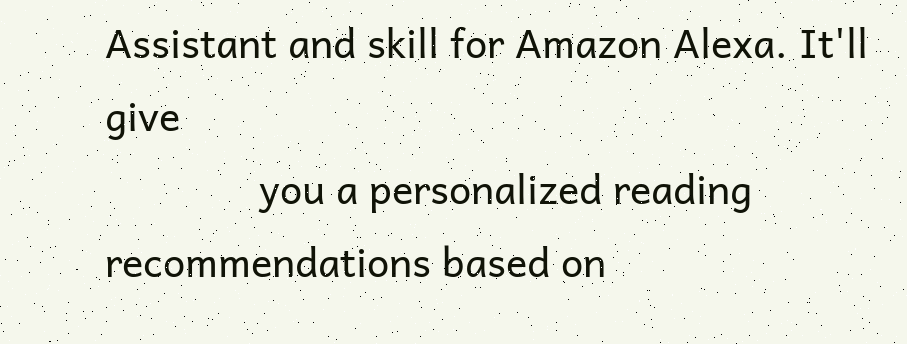Assistant and skill for Amazon Alexa. It'll give
              you a personalized reading recommendations based on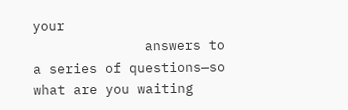your
              answers to a series of questions—so what are you waiting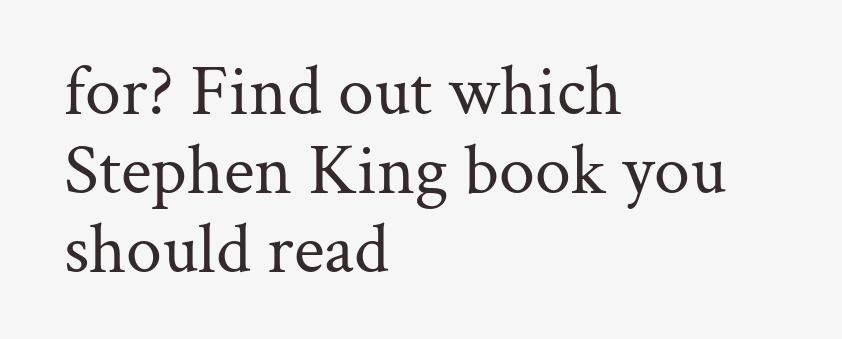for? Find out which Stephen King book you should read